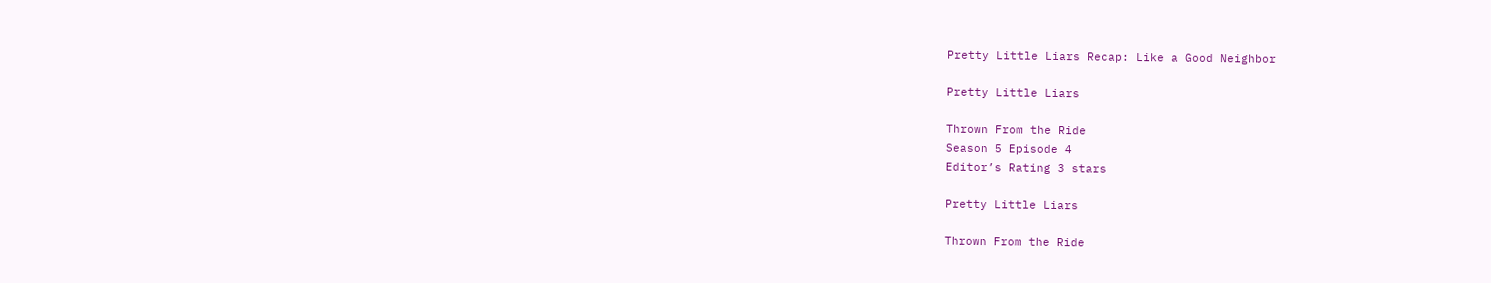Pretty Little Liars Recap: Like a Good Neighbor

Pretty Little Liars

Thrown From the Ride
Season 5 Episode 4
Editor’s Rating 3 stars

Pretty Little Liars

Thrown From the Ride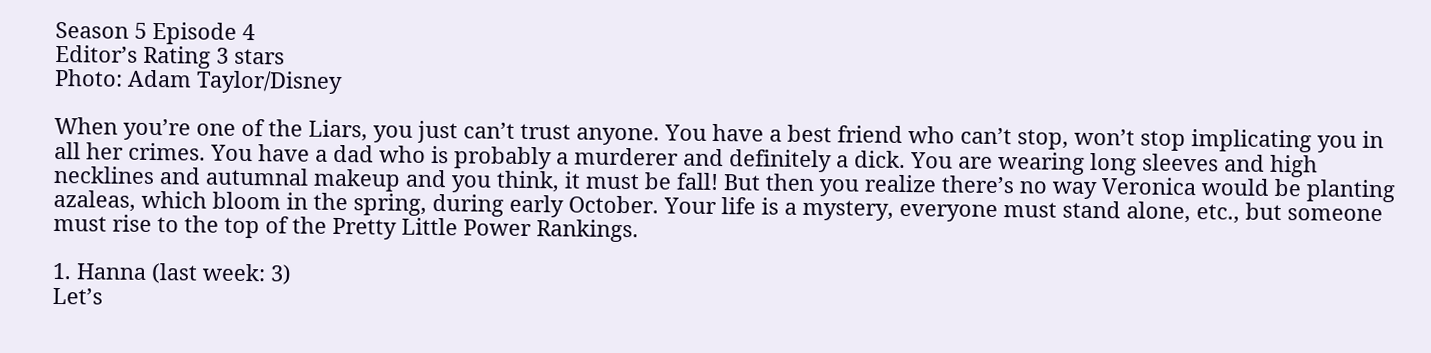Season 5 Episode 4
Editor’s Rating 3 stars
Photo: Adam Taylor/Disney

When you’re one of the Liars, you just can’t trust anyone. You have a best friend who can’t stop, won’t stop implicating you in all her crimes. You have a dad who is probably a murderer and definitely a dick. You are wearing long sleeves and high necklines and autumnal makeup and you think, it must be fall! But then you realize there’s no way Veronica would be planting azaleas, which bloom in the spring, during early October. Your life is a mystery, everyone must stand alone, etc., but someone must rise to the top of the Pretty Little Power Rankings.

1. Hanna (last week: 3)
Let’s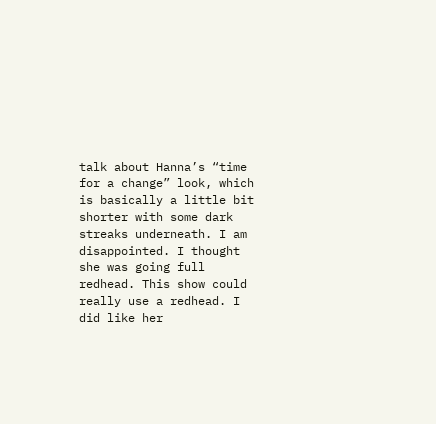talk about Hanna’s “time for a change” look, which is basically a little bit shorter with some dark streaks underneath. I am disappointed. I thought she was going full redhead. This show could really use a redhead. I did like her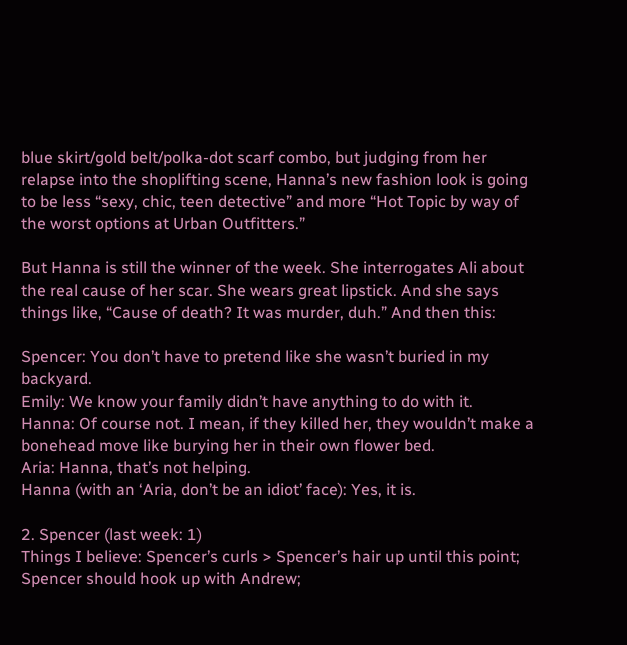blue skirt/gold belt/polka-dot scarf combo, but judging from her relapse into the shoplifting scene, Hanna’s new fashion look is going to be less “sexy, chic, teen detective” and more “Hot Topic by way of the worst options at Urban Outfitters.”

But Hanna is still the winner of the week. She interrogates Ali about the real cause of her scar. She wears great lipstick. And she says things like, “Cause of death? It was murder, duh.” And then this:

Spencer: You don’t have to pretend like she wasn’t buried in my backyard.
Emily: We know your family didn’t have anything to do with it.
Hanna: Of course not. I mean, if they killed her, they wouldn’t make a bonehead move like burying her in their own flower bed.
Aria: Hanna, that’s not helping.
Hanna (with an ‘Aria, don’t be an idiot’ face): Yes, it is.

2. Spencer (last week: 1)
Things I believe: Spencer’s curls > Spencer’s hair up until this point; Spencer should hook up with Andrew;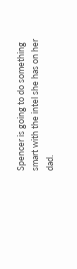Spencer is going to do something smart with the intel she has on her dad.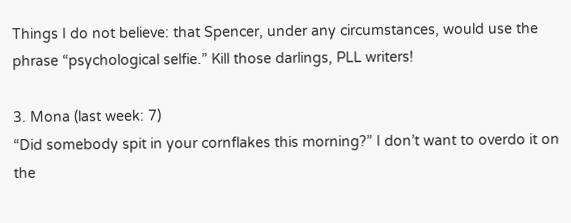Things I do not believe: that Spencer, under any circumstances, would use the phrase “psychological selfie.” Kill those darlings, PLL writers!

3. Mona (last week: 7)
“Did somebody spit in your cornflakes this morning?” I don’t want to overdo it on the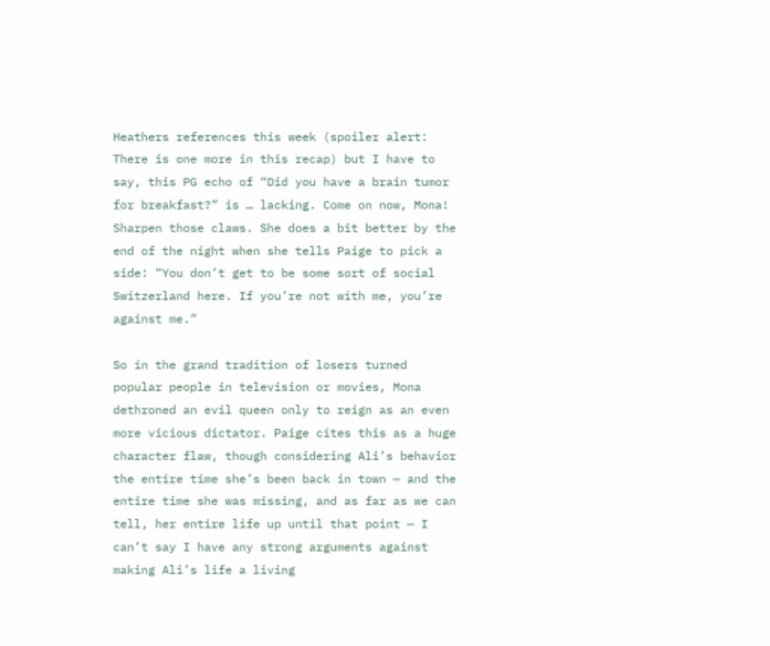Heathers references this week (spoiler alert: There is one more in this recap) but I have to say, this PG echo of “Did you have a brain tumor for breakfast?” is … lacking. Come on now, Mona! Sharpen those claws. She does a bit better by the end of the night when she tells Paige to pick a side: “You don’t get to be some sort of social Switzerland here. If you’re not with me, you’re against me.”

So in the grand tradition of losers turned popular people in television or movies, Mona dethroned an evil queen only to reign as an even more vicious dictator. Paige cites this as a huge character flaw, though considering Ali’s behavior the entire time she’s been back in town — and the entire time she was missing, and as far as we can tell, her entire life up until that point — I can’t say I have any strong arguments against making Ali’s life a living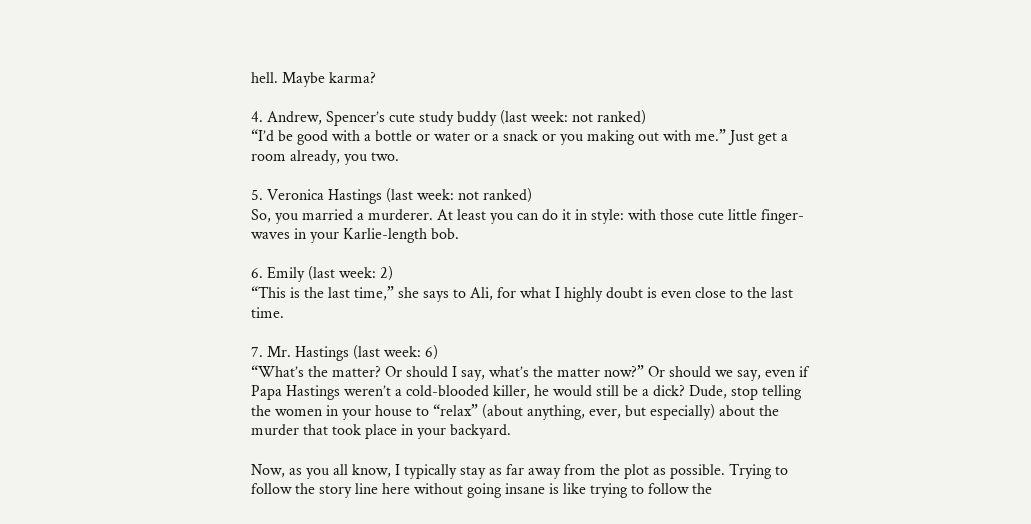hell. Maybe karma?

4. Andrew, Spencer’s cute study buddy (last week: not ranked)
“I’d be good with a bottle or water or a snack or you making out with me.” Just get a room already, you two.

5. Veronica Hastings (last week: not ranked)
So, you married a murderer. At least you can do it in style: with those cute little finger-waves in your Karlie-length bob.

6. Emily (last week: 2)
“This is the last time,” she says to Ali, for what I highly doubt is even close to the last time.

7. Mr. Hastings (last week: 6)
“What’s the matter? Or should I say, what’s the matter now?” Or should we say, even if Papa Hastings weren’t a cold-blooded killer, he would still be a dick? Dude, stop telling the women in your house to “relax” (about anything, ever, but especially) about the murder that took place in your backyard.

Now, as you all know, I typically stay as far away from the plot as possible. Trying to follow the story line here without going insane is like trying to follow the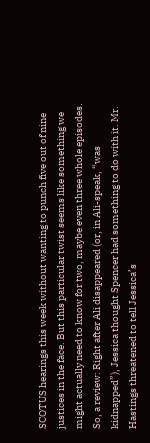SCOTUS hearings this week without wanting to punch five out of nine justices in the face. But this particular twist seems like something we might actually need to know for two, maybe even three whole episodes. So, a review: Right after Ali disappeared (or, in Ali-speak, “was kidnapped”), Jessica thought Spencer had something to do with it. Mr. Hastings threatened to tell Jessica’s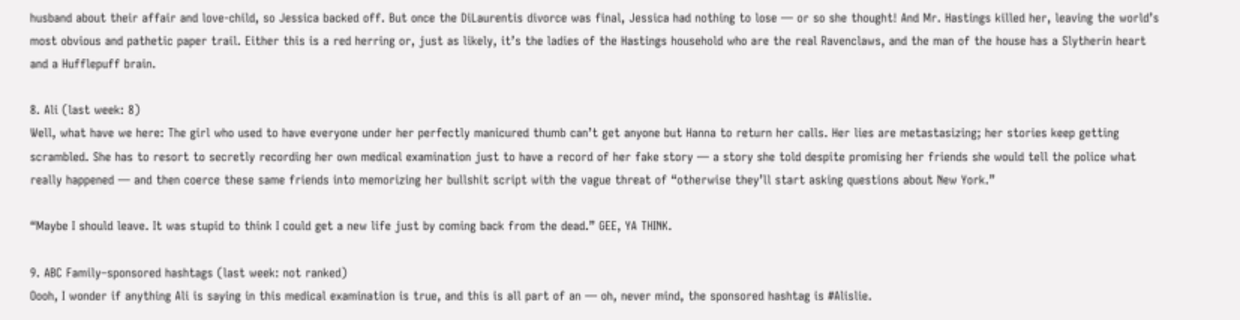husband about their affair and love-child, so Jessica backed off. But once the DiLaurentis divorce was final, Jessica had nothing to lose — or so she thought! And Mr. Hastings killed her, leaving the world’s most obvious and pathetic paper trail. Either this is a red herring or, just as likely, it’s the ladies of the Hastings household who are the real Ravenclaws, and the man of the house has a Slytherin heart and a Hufflepuff brain.

8. Ali (last week: 8)
Well, what have we here: The girl who used to have everyone under her perfectly manicured thumb can’t get anyone but Hanna to return her calls. Her lies are metastasizing; her stories keep getting scrambled. She has to resort to secretly recording her own medical examination just to have a record of her fake story — a story she told despite promising her friends she would tell the police what really happened — and then coerce these same friends into memorizing her bullshit script with the vague threat of “otherwise they’ll start asking questions about New York.”

“Maybe I should leave. It was stupid to think I could get a new life just by coming back from the dead.” GEE, YA THINK.

9. ABC Family–sponsored hashtags (last week: not ranked)
Oooh, I wonder if anything Ali is saying in this medical examination is true, and this is all part of an — oh, never mind, the sponsored hashtag is #Alislie.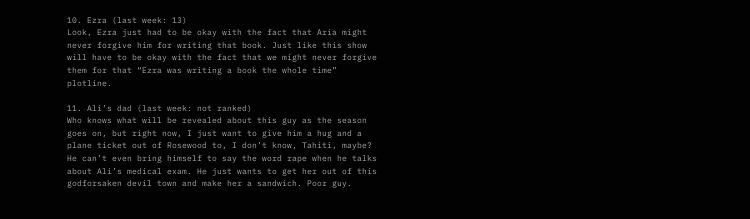10. Ezra (last week: 13)
Look, Ezra just had to be okay with the fact that Aria might never forgive him for writing that book. Just like this show will have to be okay with the fact that we might never forgive them for that “Ezra was writing a book the whole time” plotline.

11. Ali’s dad (last week: not ranked)
Who knows what will be revealed about this guy as the season goes on, but right now, I just want to give him a hug and a plane ticket out of Rosewood to, I don’t know, Tahiti, maybe? He can’t even bring himself to say the word rape when he talks about Ali’s medical exam. He just wants to get her out of this godforsaken devil town and make her a sandwich. Poor guy.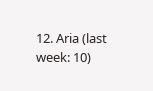12. Aria (last week: 10)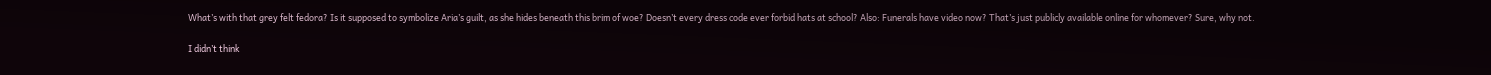What’s with that grey felt fedora? Is it supposed to symbolize Aria’s guilt, as she hides beneath this brim of woe? Doesn’t every dress code ever forbid hats at school? Also: Funerals have video now? That’s just publicly available online for whomever? Sure, why not.

I didn’t think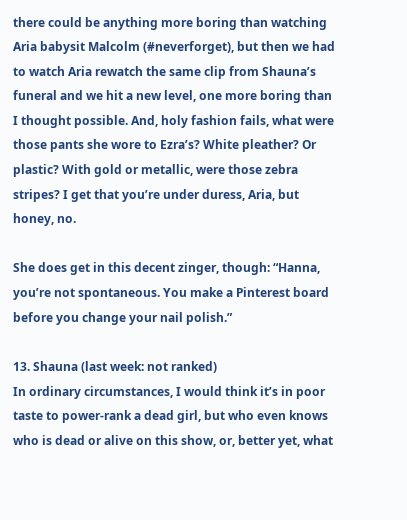there could be anything more boring than watching Aria babysit Malcolm (#neverforget), but then we had to watch Aria rewatch the same clip from Shauna’s funeral and we hit a new level, one more boring than I thought possible. And, holy fashion fails, what were those pants she wore to Ezra’s? White pleather? Or plastic? With gold or metallic, were those zebra stripes? I get that you’re under duress, Aria, but honey, no.

She does get in this decent zinger, though: “Hanna, you’re not spontaneous. You make a Pinterest board before you change your nail polish.”

13. Shauna (last week: not ranked)
In ordinary circumstances, I would think it’s in poor taste to power-rank a dead girl, but who even knows who is dead or alive on this show, or, better yet, what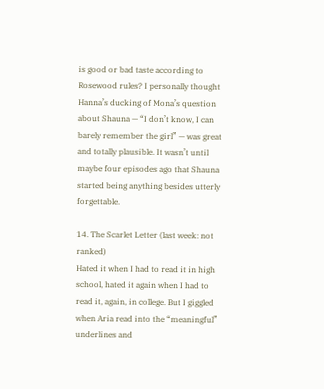is good or bad taste according to Rosewood rules? I personally thought Hanna’s ducking of Mona’s question about Shauna — “I don’t know, I can barely remember the girl” — was great and totally plausible. It wasn’t until maybe four episodes ago that Shauna started being anything besides utterly forgettable.

14. The Scarlet Letter (last week: not ranked)
Hated it when I had to read it in high school, hated it again when I had to read it, again, in college. But I giggled when Aria read into the “meaningful” underlines and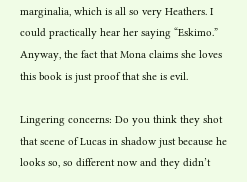marginalia, which is all so very Heathers. I could practically hear her saying “Eskimo.” Anyway, the fact that Mona claims she loves this book is just proof that she is evil.

Lingering concerns: Do you think they shot that scene of Lucas in shadow just because he looks so, so different now and they didn’t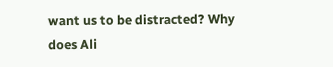want us to be distracted? Why does Ali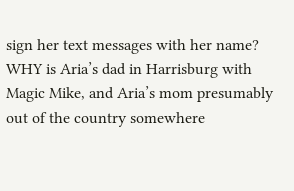sign her text messages with her name? WHY is Aria’s dad in Harrisburg with Magic Mike, and Aria’s mom presumably out of the country somewhere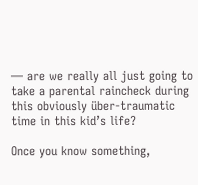— are we really all just going to take a parental raincheck during this obviously über-traumatic time in this kid’s life?

Once you know something,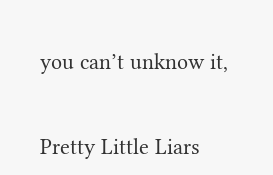you can’t unknow it,


Pretty Little Liars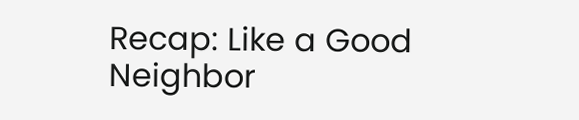Recap: Like a Good Neighbor